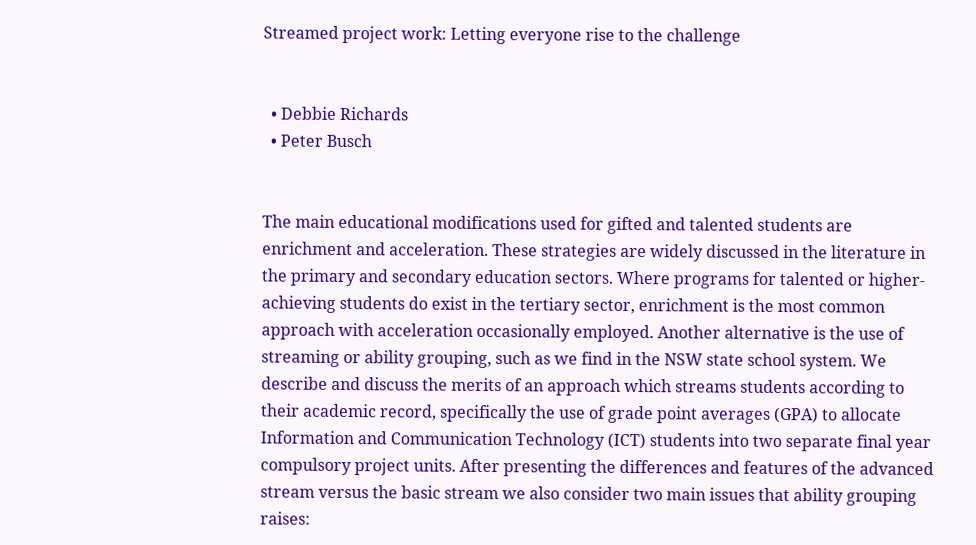Streamed project work: Letting everyone rise to the challenge


  • Debbie Richards
  • Peter Busch


The main educational modifications used for gifted and talented students are enrichment and acceleration. These strategies are widely discussed in the literature in the primary and secondary education sectors. Where programs for talented or higher-achieving students do exist in the tertiary sector, enrichment is the most common approach with acceleration occasionally employed. Another alternative is the use of streaming or ability grouping, such as we find in the NSW state school system. We describe and discuss the merits of an approach which streams students according to their academic record, specifically the use of grade point averages (GPA) to allocate Information and Communication Technology (ICT) students into two separate final year compulsory project units. After presenting the differences and features of the advanced stream versus the basic stream we also consider two main issues that ability grouping raises: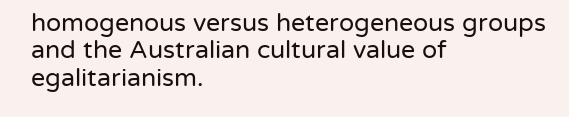homogenous versus heterogeneous groups and the Australian cultural value of egalitarianism.